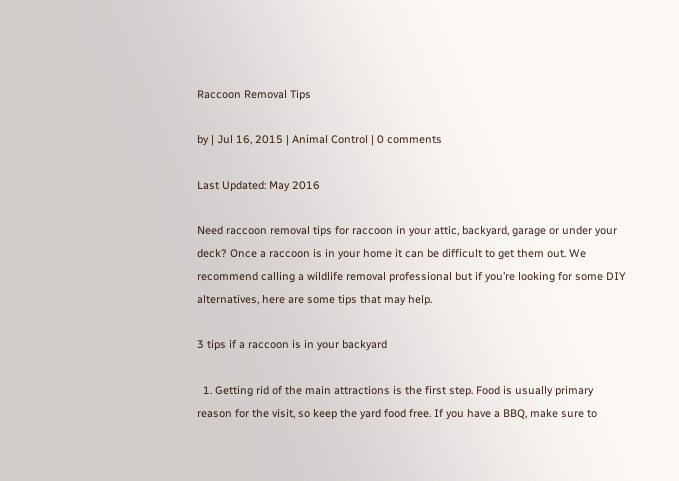Raccoon Removal Tips

by | Jul 16, 2015 | Animal Control | 0 comments

Last Updated: May 2016

Need raccoon removal tips for raccoon in your attic, backyard, garage or under your deck? Once a raccoon is in your home it can be difficult to get them out. We recommend calling a wildlife removal professional but if you’re looking for some DIY alternatives, here are some tips that may help.

3 tips if a raccoon is in your backyard

  1. Getting rid of the main attractions is the first step. Food is usually primary reason for the visit, so keep the yard food free. If you have a BBQ, make sure to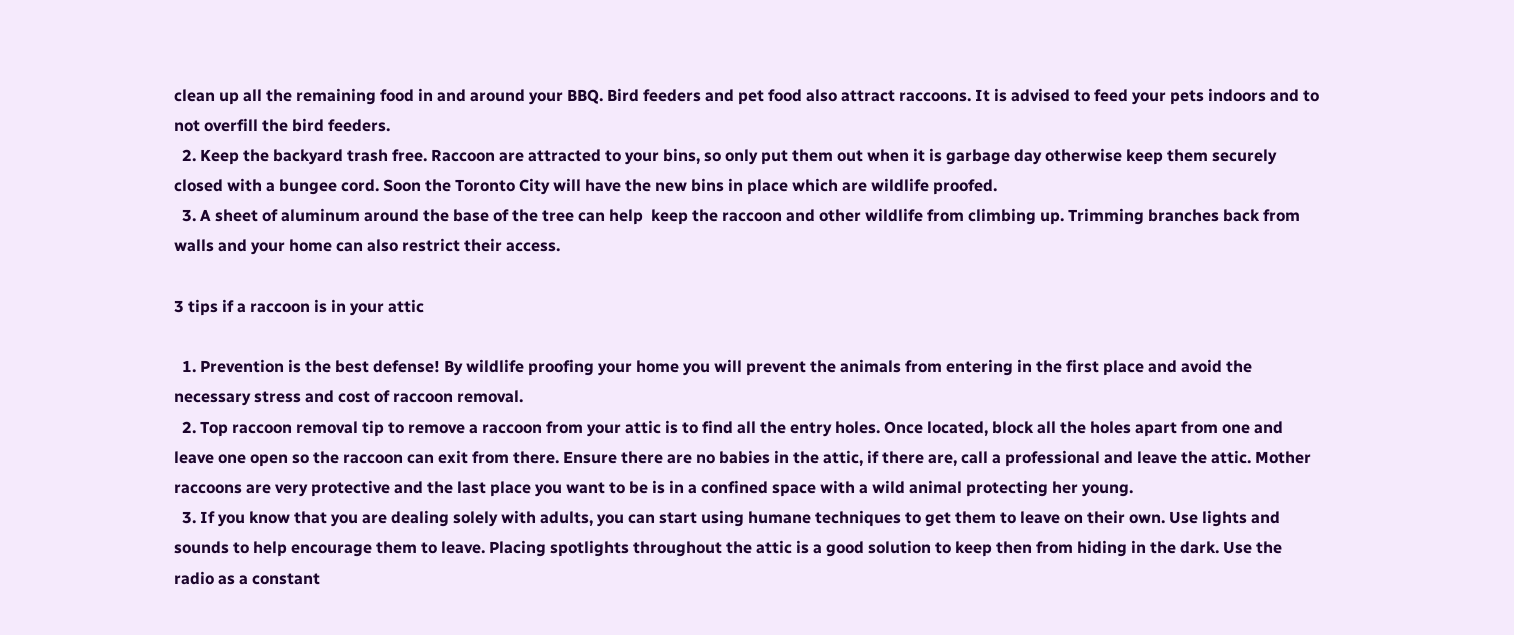clean up all the remaining food in and around your BBQ. Bird feeders and pet food also attract raccoons. It is advised to feed your pets indoors and to not overfill the bird feeders.
  2. Keep the backyard trash free. Raccoon are attracted to your bins, so only put them out when it is garbage day otherwise keep them securely closed with a bungee cord. Soon the Toronto City will have the new bins in place which are wildlife proofed.
  3. A sheet of aluminum around the base of the tree can help  keep the raccoon and other wildlife from climbing up. Trimming branches back from walls and your home can also restrict their access.

3 tips if a raccoon is in your attic

  1. Prevention is the best defense! By wildlife proofing your home you will prevent the animals from entering in the first place and avoid the necessary stress and cost of raccoon removal.
  2. Top raccoon removal tip to remove a raccoon from your attic is to find all the entry holes. Once located, block all the holes apart from one and leave one open so the raccoon can exit from there. Ensure there are no babies in the attic, if there are, call a professional and leave the attic. Mother raccoons are very protective and the last place you want to be is in a confined space with a wild animal protecting her young.
  3. If you know that you are dealing solely with adults, you can start using humane techniques to get them to leave on their own. Use lights and sounds to help encourage them to leave. Placing spotlights throughout the attic is a good solution to keep then from hiding in the dark. Use the radio as a constant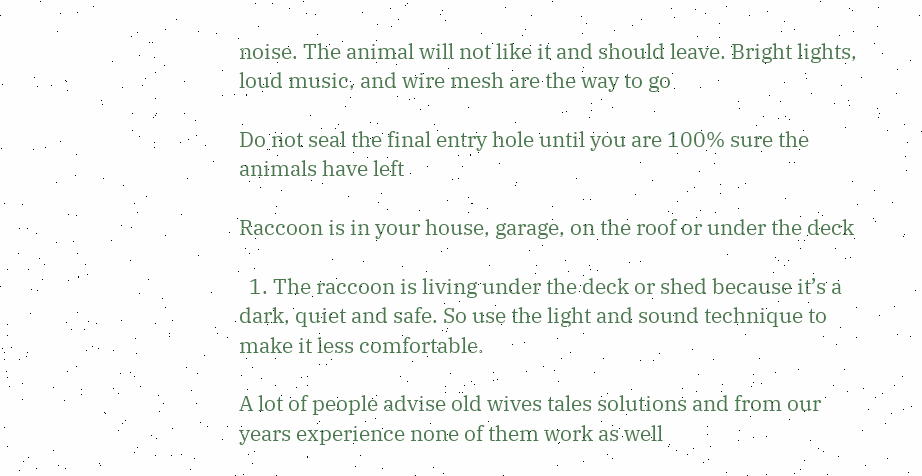noise. The animal will not like it and should leave. Bright lights, loud music, and wire mesh are the way to go

Do not seal the final entry hole until you are 100% sure the animals have left

Raccoon is in your house, garage, on the roof or under the deck

  1. The raccoon is living under the deck or shed because it’s a dark, quiet and safe. So use the light and sound technique to make it less comfortable.

A lot of people advise old wives tales solutions and from our years experience none of them work as well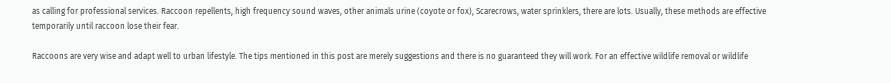as calling for professional services. Raccoon repellents, high frequency sound waves, other animals urine (coyote or fox), Scarecrows, water sprinklers, there are lots. Usually, these methods are effective temporarily until raccoon lose their fear.

Raccoons are very wise and adapt well to urban lifestyle. The tips mentioned in this post are merely suggestions and there is no guaranteed they will work. For an effective wildlife removal or wildlife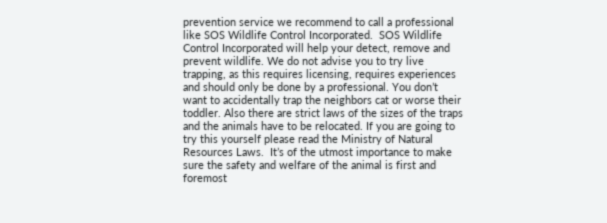prevention service we recommend to call a professional like SOS Wildlife Control Incorporated.  SOS Wildlife Control Incorporated will help your detect, remove and prevent wildlife. We do not advise you to try live trapping, as this requires licensing, requires experiences and should only be done by a professional. You don’t want to accidentally trap the neighbors cat or worse their toddler. Also there are strict laws of the sizes of the traps and the animals have to be relocated. If you are going to try this yourself please read the Ministry of Natural Resources Laws.  It’s of the utmost importance to make sure the safety and welfare of the animal is first and foremost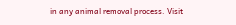in any animal removal process. Visit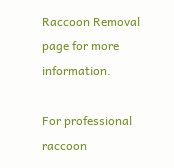Raccoon Removal page for more information.

For professional raccoon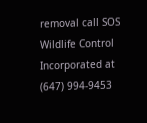removal call SOS Wildlife Control Incorporated at (647) 994-9453